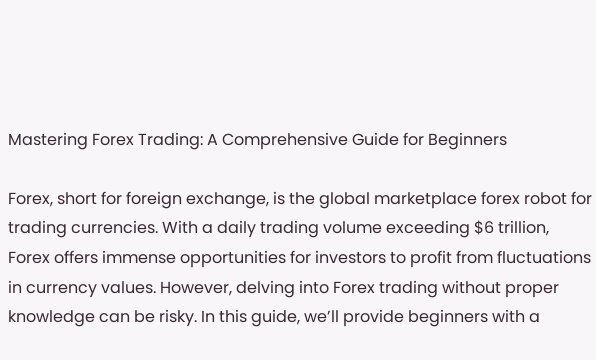Mastering Forex Trading: A Comprehensive Guide for Beginners

Forex, short for foreign exchange, is the global marketplace forex robot for trading currencies. With a daily trading volume exceeding $6 trillion, Forex offers immense opportunities for investors to profit from fluctuations in currency values. However, delving into Forex trading without proper knowledge can be risky. In this guide, we’ll provide beginners with a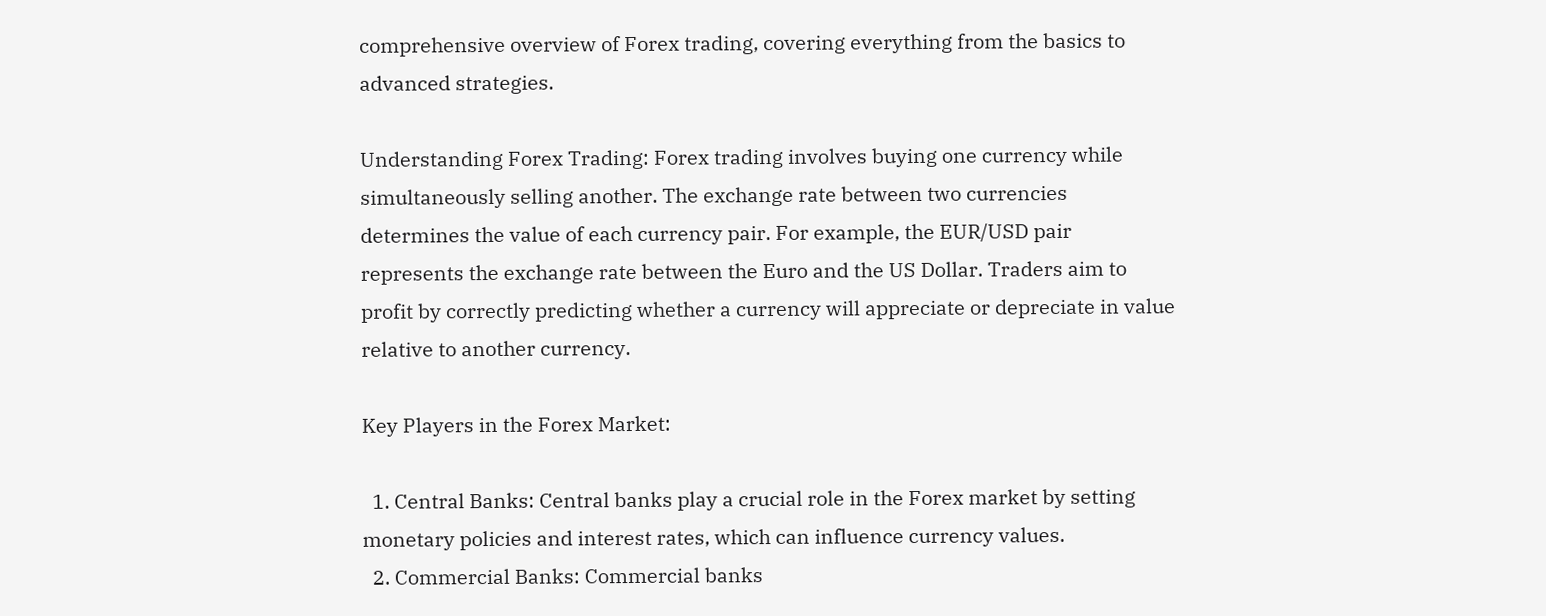comprehensive overview of Forex trading, covering everything from the basics to advanced strategies.

Understanding Forex Trading: Forex trading involves buying one currency while simultaneously selling another. The exchange rate between two currencies determines the value of each currency pair. For example, the EUR/USD pair represents the exchange rate between the Euro and the US Dollar. Traders aim to profit by correctly predicting whether a currency will appreciate or depreciate in value relative to another currency.

Key Players in the Forex Market:

  1. Central Banks: Central banks play a crucial role in the Forex market by setting monetary policies and interest rates, which can influence currency values.
  2. Commercial Banks: Commercial banks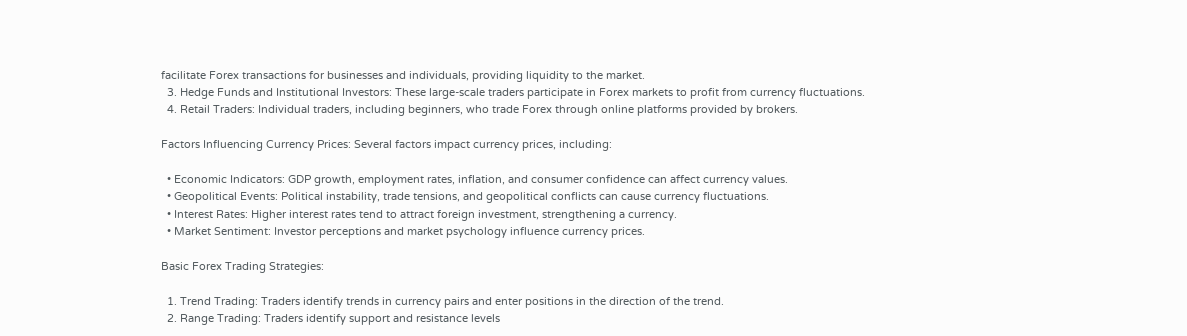facilitate Forex transactions for businesses and individuals, providing liquidity to the market.
  3. Hedge Funds and Institutional Investors: These large-scale traders participate in Forex markets to profit from currency fluctuations.
  4. Retail Traders: Individual traders, including beginners, who trade Forex through online platforms provided by brokers.

Factors Influencing Currency Prices: Several factors impact currency prices, including:

  • Economic Indicators: GDP growth, employment rates, inflation, and consumer confidence can affect currency values.
  • Geopolitical Events: Political instability, trade tensions, and geopolitical conflicts can cause currency fluctuations.
  • Interest Rates: Higher interest rates tend to attract foreign investment, strengthening a currency.
  • Market Sentiment: Investor perceptions and market psychology influence currency prices.

Basic Forex Trading Strategies:

  1. Trend Trading: Traders identify trends in currency pairs and enter positions in the direction of the trend.
  2. Range Trading: Traders identify support and resistance levels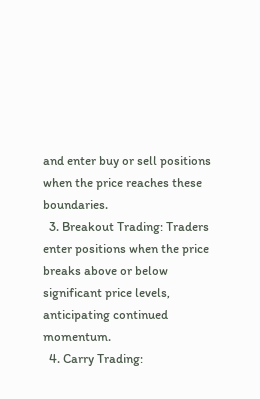and enter buy or sell positions when the price reaches these boundaries.
  3. Breakout Trading: Traders enter positions when the price breaks above or below significant price levels, anticipating continued momentum.
  4. Carry Trading: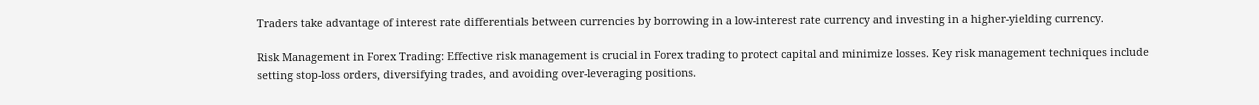Traders take advantage of interest rate differentials between currencies by borrowing in a low-interest rate currency and investing in a higher-yielding currency.

Risk Management in Forex Trading: Effective risk management is crucial in Forex trading to protect capital and minimize losses. Key risk management techniques include setting stop-loss orders, diversifying trades, and avoiding over-leveraging positions.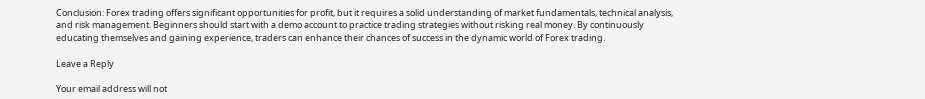Conclusion: Forex trading offers significant opportunities for profit, but it requires a solid understanding of market fundamentals, technical analysis, and risk management. Beginners should start with a demo account to practice trading strategies without risking real money. By continuously educating themselves and gaining experience, traders can enhance their chances of success in the dynamic world of Forex trading.

Leave a Reply

Your email address will not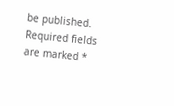be published. Required fields are marked *